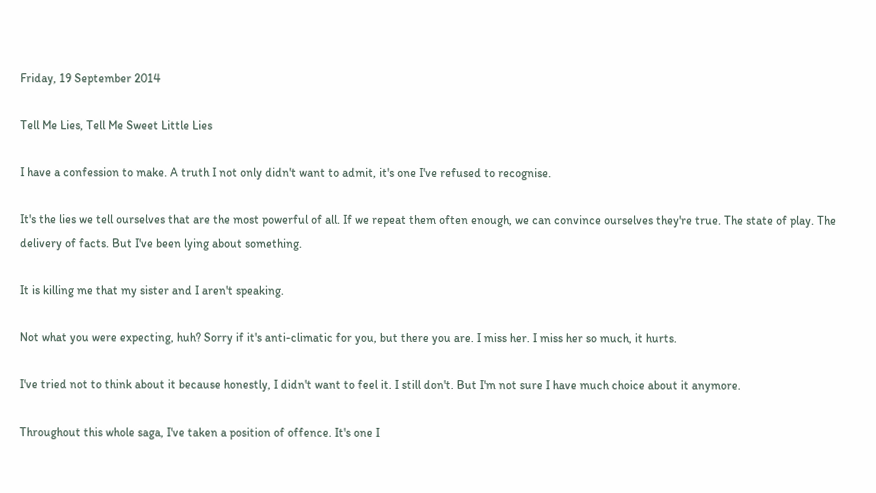Friday, 19 September 2014

Tell Me Lies, Tell Me Sweet Little Lies

I have a confession to make. A truth I not only didn't want to admit, it's one I've refused to recognise.

It's the lies we tell ourselves that are the most powerful of all. If we repeat them often enough, we can convince ourselves they're true. The state of play. The delivery of facts. But I've been lying about something.

It is killing me that my sister and I aren't speaking.

Not what you were expecting, huh? Sorry if it's anti-climatic for you, but there you are. I miss her. I miss her so much, it hurts.

I've tried not to think about it because honestly, I didn't want to feel it. I still don't. But I'm not sure I have much choice about it anymore.

Throughout this whole saga, I've taken a position of offence. It's one I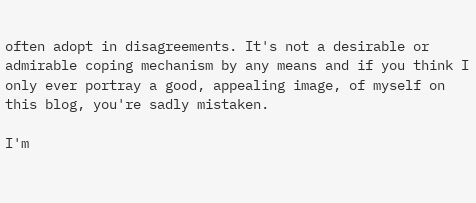often adopt in disagreements. It's not a desirable or admirable coping mechanism by any means and if you think I only ever portray a good, appealing image, of myself on this blog, you're sadly mistaken.

I'm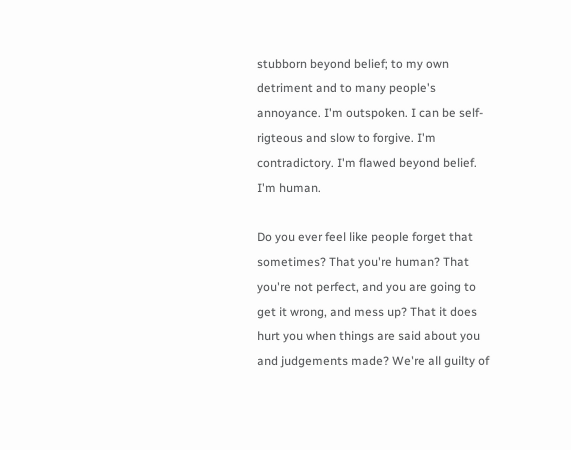stubborn beyond belief; to my own detriment and to many people's annoyance. I'm outspoken. I can be self-rigteous and slow to forgive. I'm contradictory. I'm flawed beyond belief. I'm human.

Do you ever feel like people forget that sometimes? That you're human? That you're not perfect, and you are going to get it wrong, and mess up? That it does hurt you when things are said about you and judgements made? We're all guilty of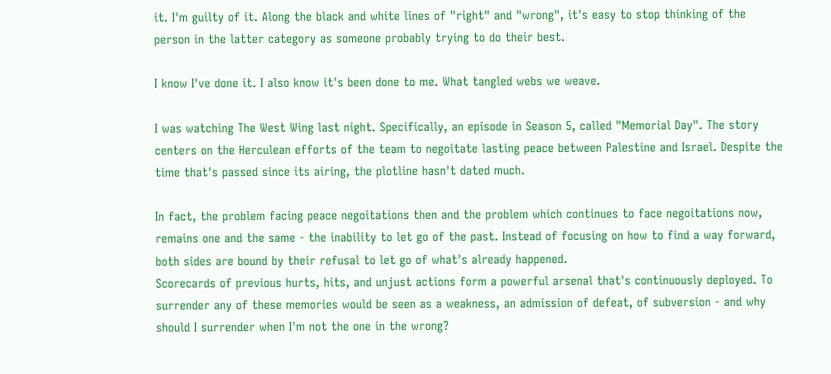it. I'm guilty of it. Along the black and white lines of "right" and "wrong", it's easy to stop thinking of the person in the latter category as someone probably trying to do their best.

I know I've done it. I also know it's been done to me. What tangled webs we weave.

I was watching The West Wing last night. Specifically, an episode in Season 5, called "Memorial Day". The story centers on the Herculean efforts of the team to negoitate lasting peace between Palestine and Israel. Despite the time that's passed since its airing, the plotline hasn't dated much.

In fact, the problem facing peace negoitations then and the problem which continues to face negoitations now, remains one and the same - the inability to let go of the past. Instead of focusing on how to find a way forward, both sides are bound by their refusal to let go of what's already happened.
Scorecards of previous hurts, hits, and unjust actions form a powerful arsenal that's continuously deployed. To surrender any of these memories would be seen as a weakness, an admission of defeat, of subversion - and why should I surrender when I'm not the one in the wrong?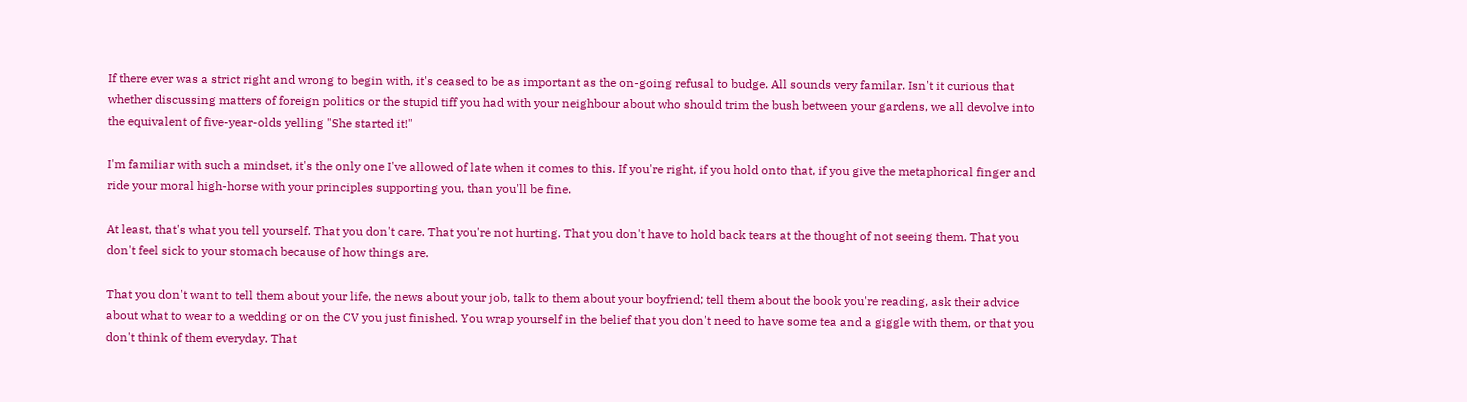If there ever was a strict right and wrong to begin with, it's ceased to be as important as the on-going refusal to budge. All sounds very familar. Isn't it curious that whether discussing matters of foreign politics or the stupid tiff you had with your neighbour about who should trim the bush between your gardens, we all devolve into the equivalent of five-year-olds yelling "She started it!"

I'm familiar with such a mindset, it's the only one I've allowed of late when it comes to this. If you're right, if you hold onto that, if you give the metaphorical finger and ride your moral high-horse with your principles supporting you, than you'll be fine.

At least, that's what you tell yourself. That you don't care. That you're not hurting. That you don't have to hold back tears at the thought of not seeing them. That you don't feel sick to your stomach because of how things are.

That you don't want to tell them about your life, the news about your job, talk to them about your boyfriend; tell them about the book you're reading, ask their advice about what to wear to a wedding or on the CV you just finished. You wrap yourself in the belief that you don't need to have some tea and a giggle with them, or that you don't think of them everyday. That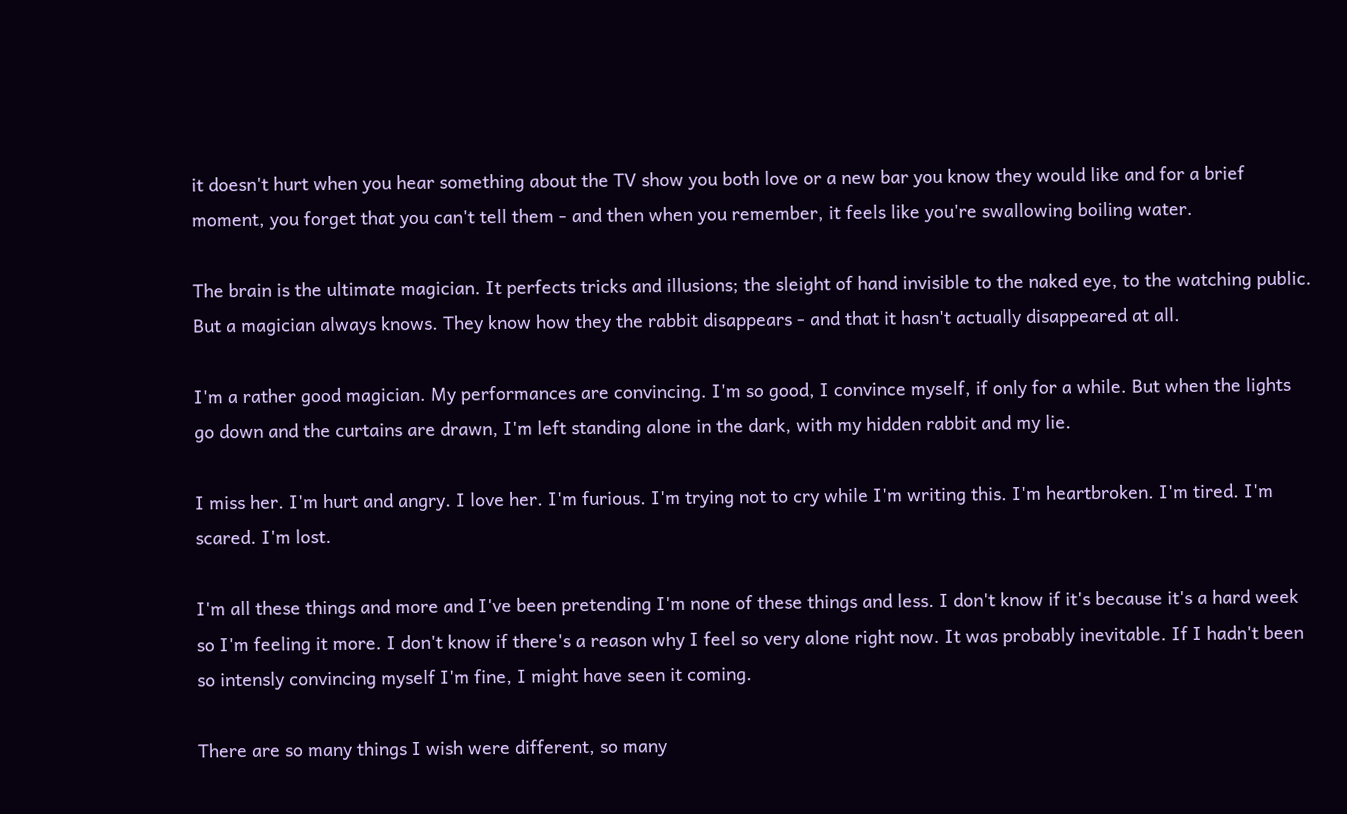it doesn't hurt when you hear something about the TV show you both love or a new bar you know they would like and for a brief moment, you forget that you can't tell them - and then when you remember, it feels like you're swallowing boiling water.

The brain is the ultimate magician. It perfects tricks and illusions; the sleight of hand invisible to the naked eye, to the watching public. But a magician always knows. They know how they the rabbit disappears - and that it hasn't actually disappeared at all.

I'm a rather good magician. My performances are convincing. I'm so good, I convince myself, if only for a while. But when the lights go down and the curtains are drawn, I'm left standing alone in the dark, with my hidden rabbit and my lie.

I miss her. I'm hurt and angry. I love her. I'm furious. I'm trying not to cry while I'm writing this. I'm heartbroken. I'm tired. I'm scared. I'm lost.

I'm all these things and more and I've been pretending I'm none of these things and less. I don't know if it's because it's a hard week so I'm feeling it more. I don't know if there's a reason why I feel so very alone right now. It was probably inevitable. If I hadn't been so intensly convincing myself I'm fine, I might have seen it coming.

There are so many things I wish were different, so many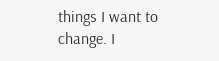things I want to change. I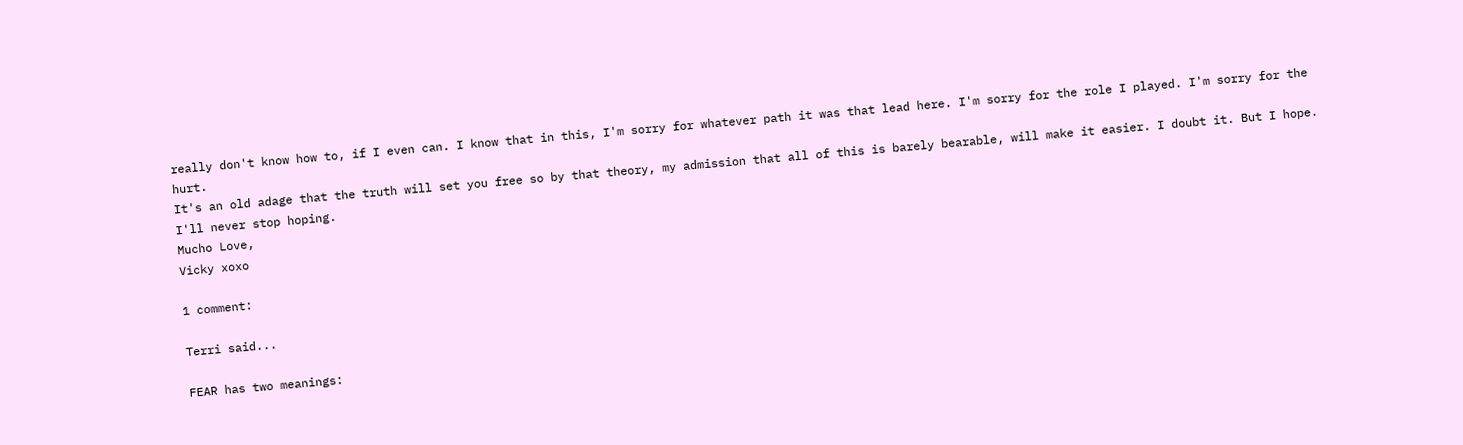really don't know how to, if I even can. I know that in this, I'm sorry for whatever path it was that lead here. I'm sorry for the role I played. I'm sorry for the hurt.
It's an old adage that the truth will set you free so by that theory, my admission that all of this is barely bearable, will make it easier. I doubt it. But I hope. I'll never stop hoping.
Mucho Love,
Vicky xoxo

1 comment:

Terri said...

FEAR has two meanings: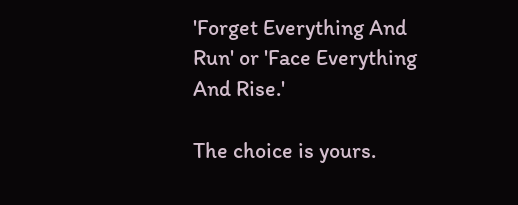'Forget Everything And Run' or 'Face Everything And Rise.'

The choice is yours.